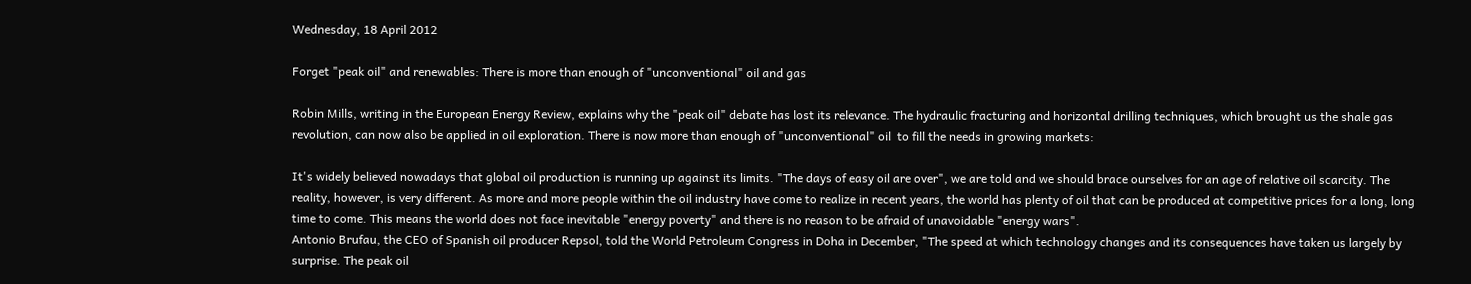Wednesday, 18 April 2012

Forget "peak oil" and renewables: There is more than enough of "unconventional" oil and gas

Robin Mills, writing in the European Energy Review, explains why the "peak oil" debate has lost its relevance. The hydraulic fracturing and horizontal drilling techniques, which brought us the shale gas revolution, can now also be applied in oil exploration. There is now more than enough of "unconventional" oil  to fill the needs in growing markets:

It's widely believed nowadays that global oil production is running up against its limits. "The days of easy oil are over", we are told and we should brace ourselves for an age of relative oil scarcity. The reality, however, is very different. As more and more people within the oil industry have come to realize in recent years, the world has plenty of oil that can be produced at competitive prices for a long, long time to come. This means the world does not face inevitable "energy poverty" and there is no reason to be afraid of unavoidable "energy wars".
Antonio Brufau, the CEO of Spanish oil producer Repsol, told the World Petroleum Congress in Doha in December, "The speed at which technology changes and its consequences have taken us largely by surprise. The peak oil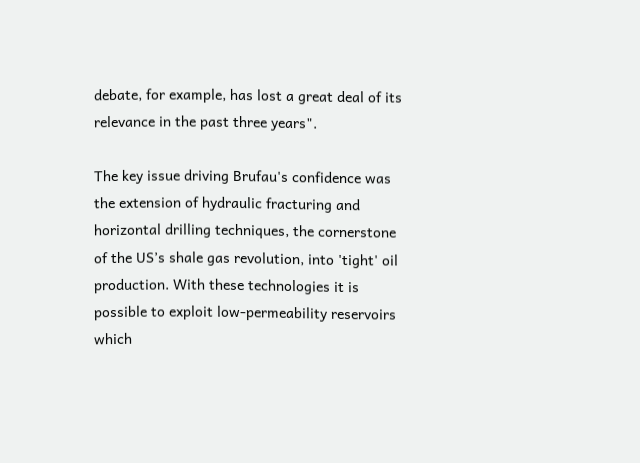debate, for example, has lost a great deal of its relevance in the past three years".

The key issue driving Brufau's confidence was the extension of hydraulic fracturing and horizontal drilling techniques, the cornerstone of the US’s shale gas revolution, into 'tight' oil production. With these technologies it is possible to exploit low-permeability reservoirs which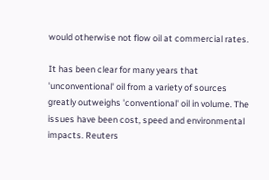would otherwise not flow oil at commercial rates.

It has been clear for many years that 'unconventional' oil from a variety of sources greatly outweighs 'conventional' oil in volume. The issues have been cost, speed and environmental impacts. Reuters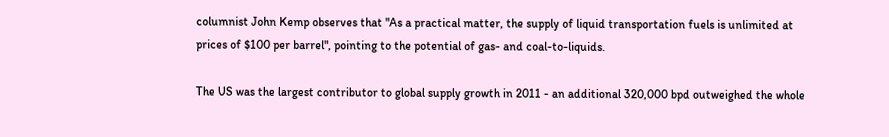columnist John Kemp observes that "As a practical matter, the supply of liquid transportation fuels is unlimited at prices of $100 per barrel", pointing to the potential of gas- and coal-to-liquids.

The US was the largest contributor to global supply growth in 2011 - an additional 320,000 bpd outweighed the whole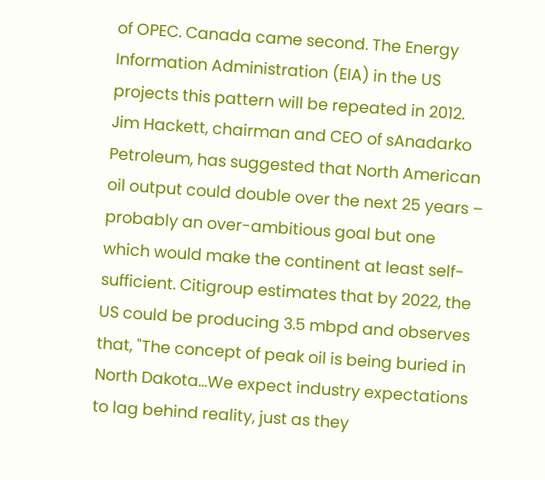of OPEC. Canada came second. The Energy Information Administration (EIA) in the US projects this pattern will be repeated in 2012. Jim Hackett, chairman and CEO of sAnadarko Petroleum, has suggested that North American oil output could double over the next 25 years – probably an over-ambitious goal but one which would make the continent at least self-sufficient. Citigroup estimates that by 2022, the US could be producing 3.5 mbpd and observes that, "The concept of peak oil is being buried in North Dakota...We expect industry expectations to lag behind reality, just as they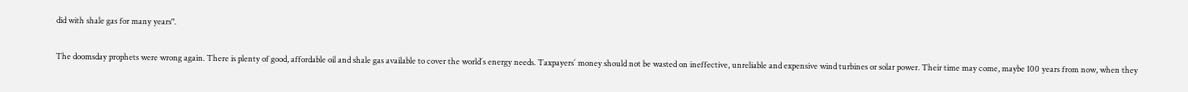did with shale gas for many years".

The doomsday prophets were wrong again. There is plenty of good, affordable oil and shale gas available to cover the world´s energy needs. Taxpayers´ money should not be wasted on ineffective, unreliable and expensive wind turbines or solar power. Their time may come, maybe 100 years from now, when they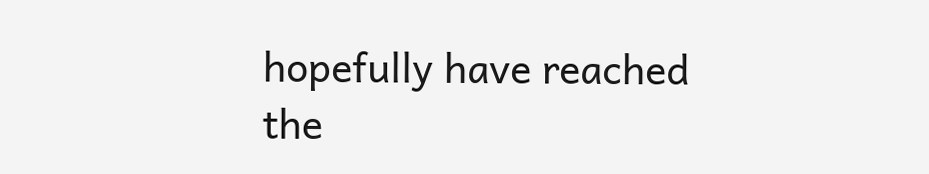hopefully have reached the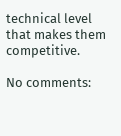technical level that makes them competitive.

No comments: